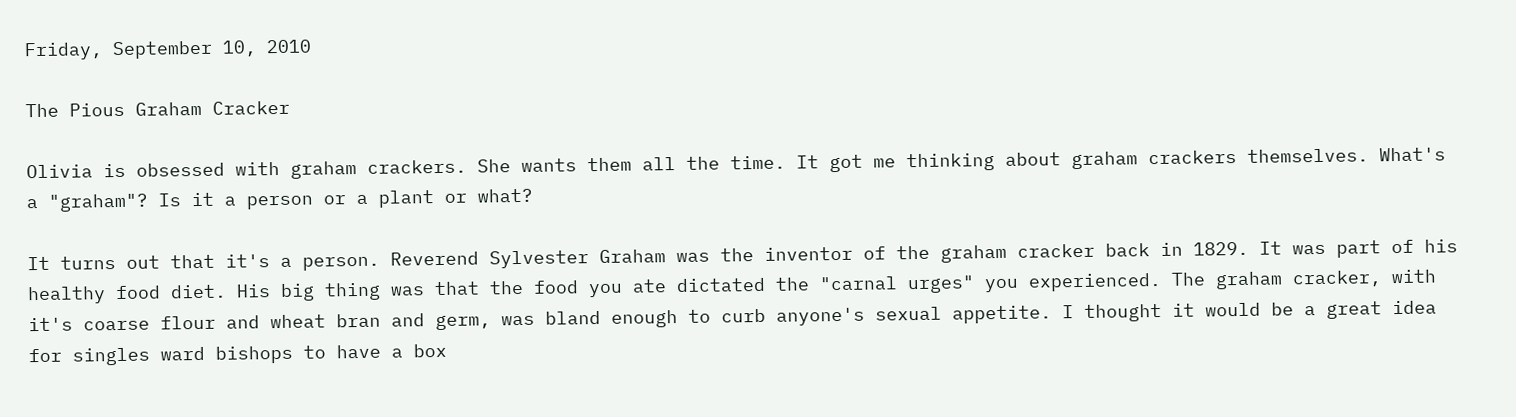Friday, September 10, 2010

The Pious Graham Cracker

Olivia is obsessed with graham crackers. She wants them all the time. It got me thinking about graham crackers themselves. What's a "graham"? Is it a person or a plant or what?

It turns out that it's a person. Reverend Sylvester Graham was the inventor of the graham cracker back in 1829. It was part of his healthy food diet. His big thing was that the food you ate dictated the "carnal urges" you experienced. The graham cracker, with it's coarse flour and wheat bran and germ, was bland enough to curb anyone's sexual appetite. I thought it would be a great idea for singles ward bishops to have a box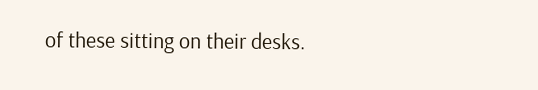of these sitting on their desks.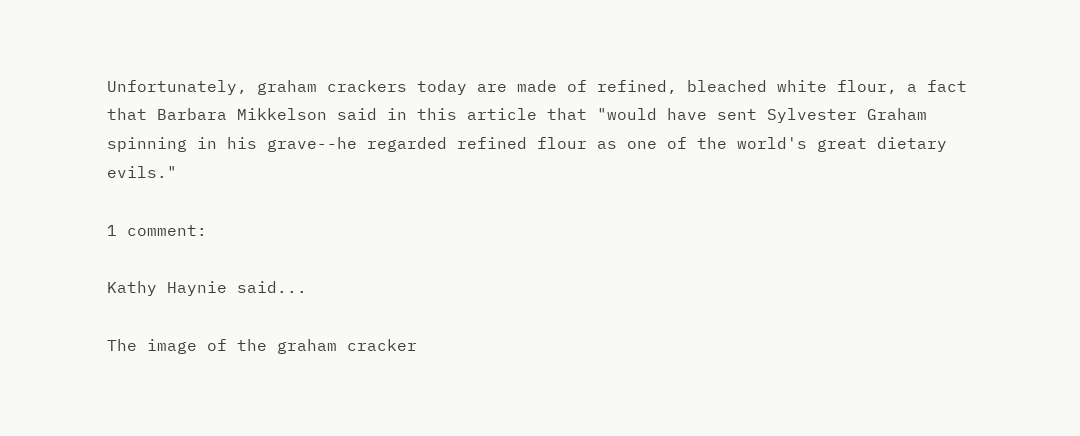Unfortunately, graham crackers today are made of refined, bleached white flour, a fact that Barbara Mikkelson said in this article that "would have sent Sylvester Graham spinning in his grave--he regarded refined flour as one of the world's great dietary evils."

1 comment:

Kathy Haynie said...

The image of the graham cracker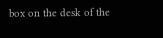box on the desk of the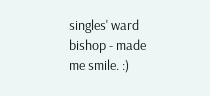singles' ward bishop - made me smile. :)